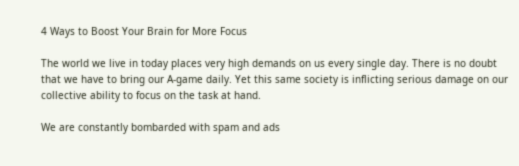4 Ways to Boost Your Brain for More Focus

The world we live in today places very high demands on us every single day. There is no doubt that we have to bring our A-game daily. Yet this same society is inflicting serious damage on our collective ability to focus on the task at hand.

We are constantly bombarded with spam and ads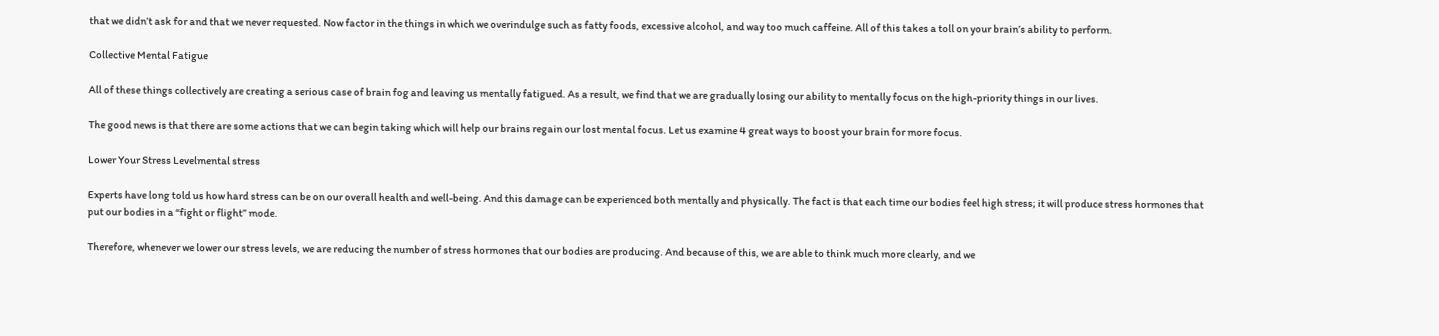that we didn’t ask for and that we never requested. Now factor in the things in which we overindulge such as fatty foods, excessive alcohol, and way too much caffeine. All of this takes a toll on your brain’s ability to perform.

Collective Mental Fatigue

All of these things collectively are creating a serious case of brain fog and leaving us mentally fatigued. As a result, we find that we are gradually losing our ability to mentally focus on the high-priority things in our lives.

The good news is that there are some actions that we can begin taking which will help our brains regain our lost mental focus. Let us examine 4 great ways to boost your brain for more focus.

Lower Your Stress Levelmental stress

Experts have long told us how hard stress can be on our overall health and well-being. And this damage can be experienced both mentally and physically. The fact is that each time our bodies feel high stress; it will produce stress hormones that put our bodies in a “fight or flight” mode.

Therefore, whenever we lower our stress levels, we are reducing the number of stress hormones that our bodies are producing. And because of this, we are able to think much more clearly, and we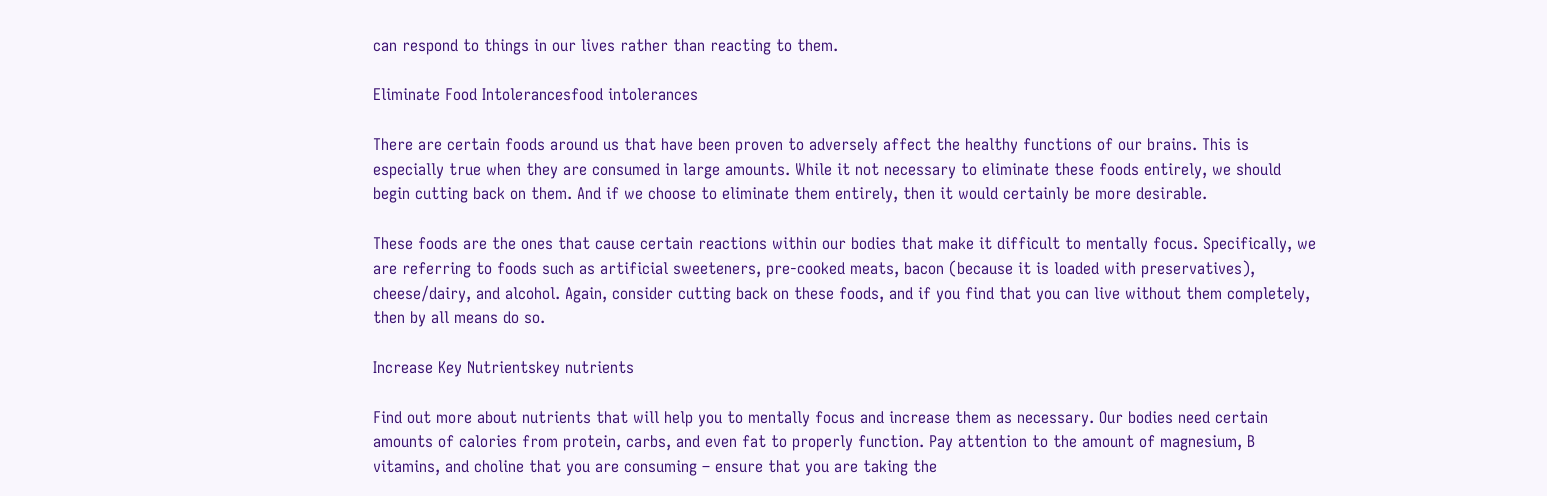can respond to things in our lives rather than reacting to them.

Eliminate Food Intolerancesfood intolerances

There are certain foods around us that have been proven to adversely affect the healthy functions of our brains. This is especially true when they are consumed in large amounts. While it not necessary to eliminate these foods entirely, we should begin cutting back on them. And if we choose to eliminate them entirely, then it would certainly be more desirable.

These foods are the ones that cause certain reactions within our bodies that make it difficult to mentally focus. Specifically, we are referring to foods such as artificial sweeteners, pre-cooked meats, bacon (because it is loaded with preservatives), cheese/dairy, and alcohol. Again, consider cutting back on these foods, and if you find that you can live without them completely, then by all means do so.

Increase Key Nutrientskey nutrients

Find out more about nutrients that will help you to mentally focus and increase them as necessary. Our bodies need certain amounts of calories from protein, carbs, and even fat to properly function. Pay attention to the amount of magnesium, B vitamins, and choline that you are consuming – ensure that you are taking the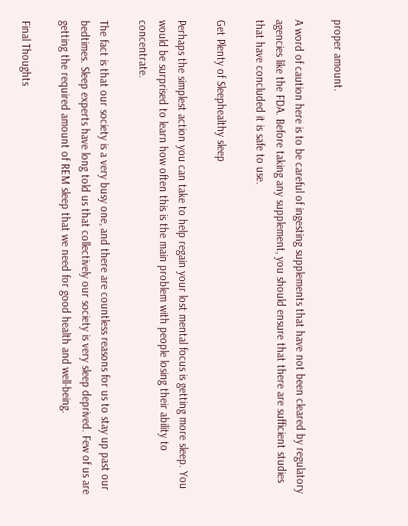proper amount.

A word of caution here is to be careful of ingesting supplements that have not been cleared by regulatory agencies like the FDA. Before taking any supplement, you should ensure that there are sufficient studies that have concluded it is safe to use.

Get Plenty of Sleephealthy sleep

Perhaps the simplest action you can take to help regain your lost mental focus is getting more sleep. You would be surprised to learn how often this is the main problem with people losing their ability to concentrate.

The fact is that our society is a very busy one, and there are countless reasons for us to stay up past our bedtimes. Sleep experts have long told us that collectively our society is very sleep deprived. Few of us are getting the required amount of REM sleep that we need for good health and well-being.

Final Thoughts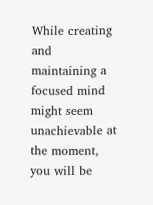While creating and maintaining a focused mind might seem unachievable at the moment, you will be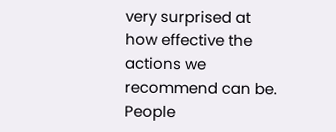very surprised at how effective the actions we recommend can be. People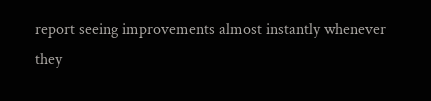report seeing improvements almost instantly whenever they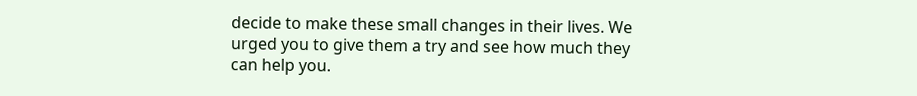decide to make these small changes in their lives. We urged you to give them a try and see how much they can help you.